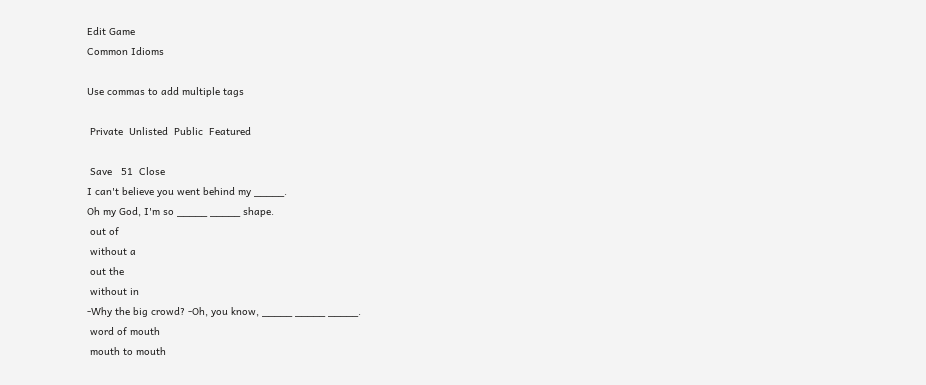Edit Game
Common Idioms

Use commas to add multiple tags

 Private  Unlisted  Public  Featured

 Save   51  Close
I can't believe you went behind my _____.
Oh my God, I'm so _____ _____ shape.
 out of
 without a
 out the
 without in
-Why the big crowd? -Oh, you know, _____ _____ _____.
 word of mouth
 mouth to mouth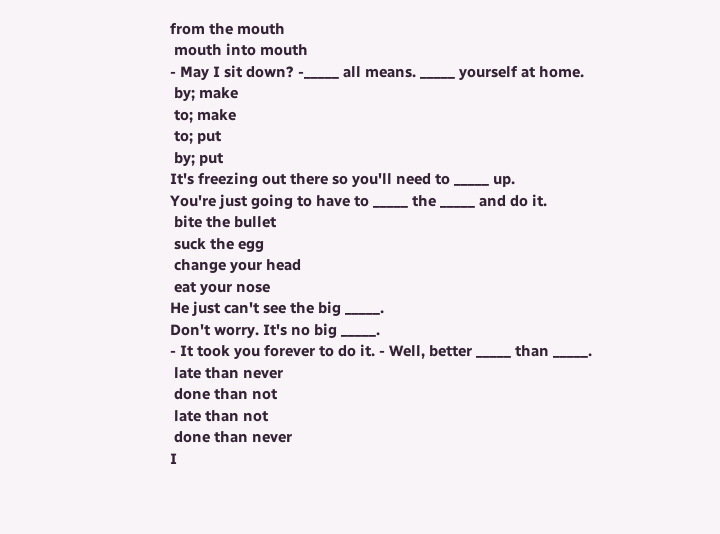from the mouth
 mouth into mouth
- May I sit down? -_____ all means. _____ yourself at home.
 by; make
 to; make
 to; put
 by; put
It's freezing out there so you'll need to _____ up.
You're just going to have to _____ the _____ and do it.
 bite the bullet
 suck the egg
 change your head
 eat your nose
He just can't see the big _____.
Don't worry. It's no big _____.
- It took you forever to do it. - Well, better _____ than _____.
 late than never
 done than not
 late than not
 done than never
I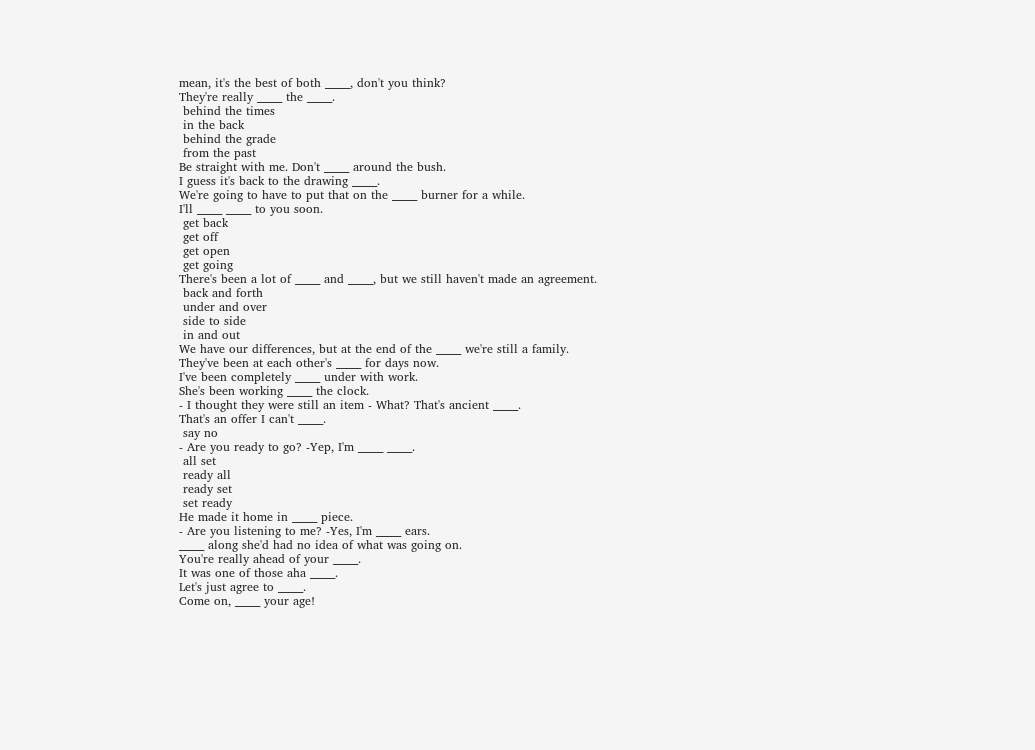mean, it's the best of both _____, don't you think?
They're really _____ the _____.
 behind the times
 in the back
 behind the grade
 from the past
Be straight with me. Don't _____ around the bush.
I guess it's back to the drawing _____.
We're going to have to put that on the _____ burner for a while.
I'll _____ _____ to you soon.
 get back
 get off
 get open
 get going
There's been a lot of _____ and _____, but we still haven't made an agreement.
 back and forth
 under and over
 side to side
 in and out
We have our differences, but at the end of the _____ we're still a family.
They've been at each other's _____ for days now.
I've been completely _____ under with work.
She's been working _____ the clock.
- I thought they were still an item - What? That's ancient _____.
That's an offer I can't _____.
 say no
- Are you ready to go? -Yep, I'm _____ _____.
 all set
 ready all
 ready set
 set ready
He made it home in _____ piece.
- Are you listening to me? -Yes, I'm _____ ears.
_____ along she'd had no idea of what was going on.
You're really ahead of your _____.
It was one of those aha _____.
Let's just agree to _____.
Come on, _____ your age!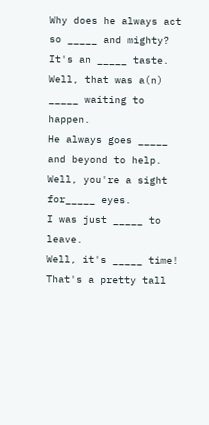Why does he always act so _____ and mighty?
It's an _____ taste.
Well, that was a(n) _____ waiting to happen.
He always goes _____ and beyond to help.
Well, you're a sight for_____ eyes.
I was just _____ to leave.
Well, it's _____ time!
That's a pretty tall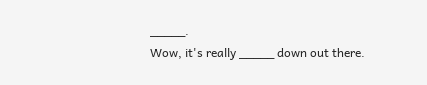_____.
Wow, it's really _____ down out there.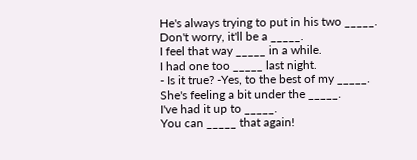He's always trying to put in his two _____.
Don't worry, it'll be a _____.
I feel that way _____ in a while.
I had one too _____ last night.
- Is it true? -Yes, to the best of my _____.
She's feeling a bit under the _____.
I've had it up to _____.
You can _____ that again!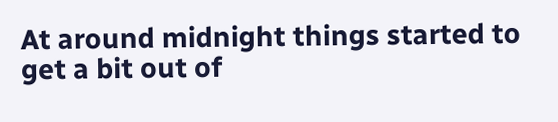At around midnight things started to get a bit out of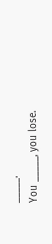_____.
You _____, you lose.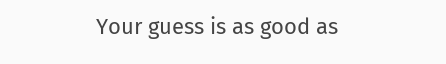Your guess is as good as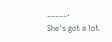_____.
She's got a lot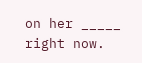on her _____ right now.